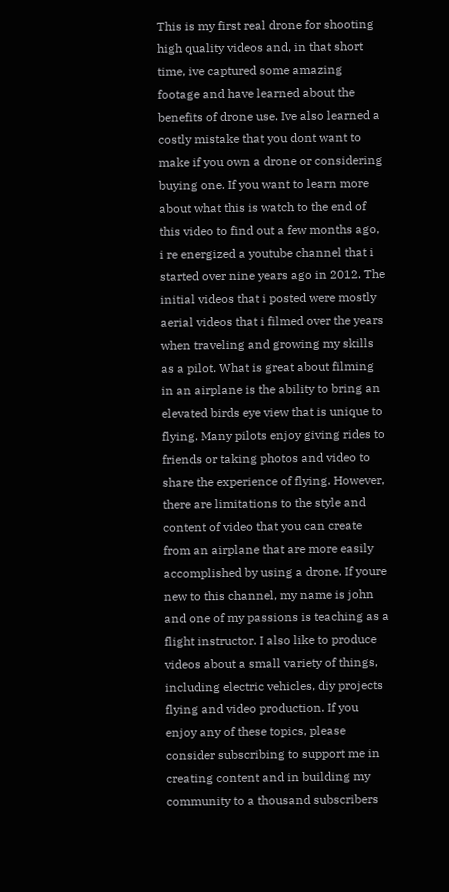This is my first real drone for shooting high quality videos and, in that short time, ive captured some amazing footage and have learned about the benefits of drone use. Ive also learned a costly mistake that you dont want to make if you own a drone or considering buying one. If you want to learn more about what this is watch to the end of this video to find out a few months ago, i re energized a youtube channel that i started over nine years ago in 2012. The initial videos that i posted were mostly aerial videos that i filmed over the years when traveling and growing my skills as a pilot. What is great about filming in an airplane is the ability to bring an elevated birds eye view that is unique to flying. Many pilots enjoy giving rides to friends or taking photos and video to share the experience of flying. However, there are limitations to the style and content of video that you can create from an airplane that are more easily accomplished by using a drone. If youre new to this channel, my name is john and one of my passions is teaching as a flight instructor. I also like to produce videos about a small variety of things, including electric vehicles, diy projects flying and video production. If you enjoy any of these topics, please consider subscribing to support me in creating content and in building my community to a thousand subscribers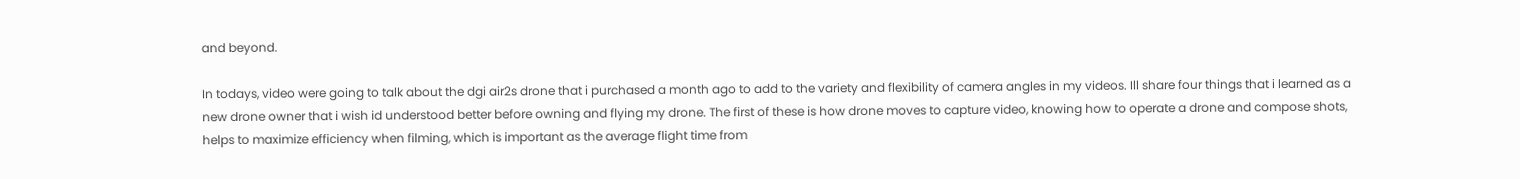and beyond.

In todays, video were going to talk about the dgi air2s drone that i purchased a month ago to add to the variety and flexibility of camera angles in my videos. Ill share four things that i learned as a new drone owner that i wish id understood better before owning and flying my drone. The first of these is how drone moves to capture video, knowing how to operate a drone and compose shots, helps to maximize efficiency when filming, which is important as the average flight time from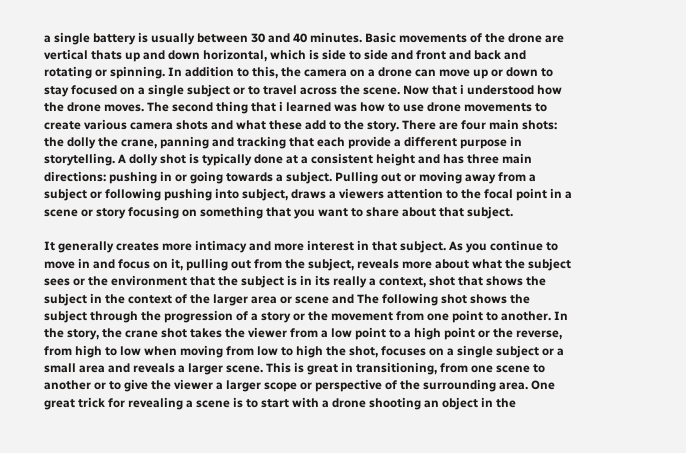a single battery is usually between 30 and 40 minutes. Basic movements of the drone are vertical thats up and down horizontal, which is side to side and front and back and rotating or spinning. In addition to this, the camera on a drone can move up or down to stay focused on a single subject or to travel across the scene. Now that i understood how the drone moves. The second thing that i learned was how to use drone movements to create various camera shots and what these add to the story. There are four main shots: the dolly the crane, panning and tracking that each provide a different purpose in storytelling. A dolly shot is typically done at a consistent height and has three main directions: pushing in or going towards a subject. Pulling out or moving away from a subject or following pushing into subject, draws a viewers attention to the focal point in a scene or story focusing on something that you want to share about that subject.

It generally creates more intimacy and more interest in that subject. As you continue to move in and focus on it, pulling out from the subject, reveals more about what the subject sees or the environment that the subject is in its really a context, shot that shows the subject in the context of the larger area or scene and The following shot shows the subject through the progression of a story or the movement from one point to another. In the story, the crane shot takes the viewer from a low point to a high point or the reverse, from high to low when moving from low to high the shot, focuses on a single subject or a small area and reveals a larger scene. This is great in transitioning, from one scene to another or to give the viewer a larger scope or perspective of the surrounding area. One great trick for revealing a scene is to start with a drone shooting an object in the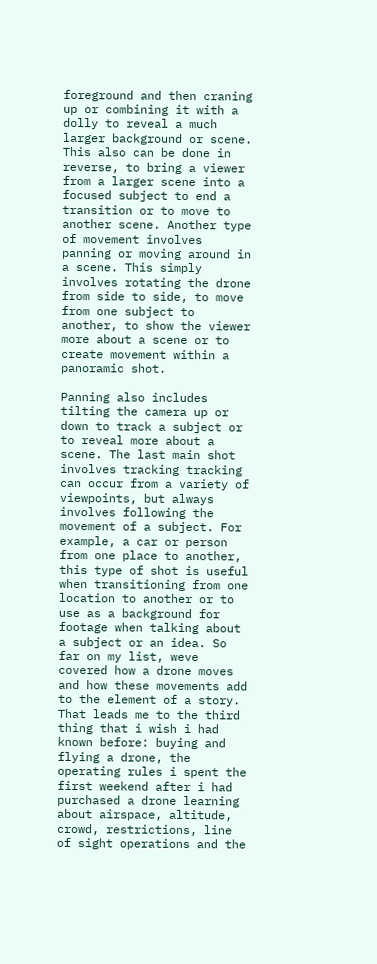foreground and then craning up or combining it with a dolly to reveal a much larger background or scene. This also can be done in reverse, to bring a viewer from a larger scene into a focused subject to end a transition or to move to another scene. Another type of movement involves panning or moving around in a scene. This simply involves rotating the drone from side to side, to move from one subject to another, to show the viewer more about a scene or to create movement within a panoramic shot.

Panning also includes tilting the camera up or down to track a subject or to reveal more about a scene. The last main shot involves tracking tracking can occur from a variety of viewpoints, but always involves following the movement of a subject. For example, a car or person from one place to another, this type of shot is useful when transitioning from one location to another or to use as a background for footage when talking about a subject or an idea. So far on my list, weve covered how a drone moves and how these movements add to the element of a story. That leads me to the third thing that i wish i had known before: buying and flying a drone, the operating rules i spent the first weekend after i had purchased a drone learning about airspace, altitude, crowd, restrictions, line of sight operations and the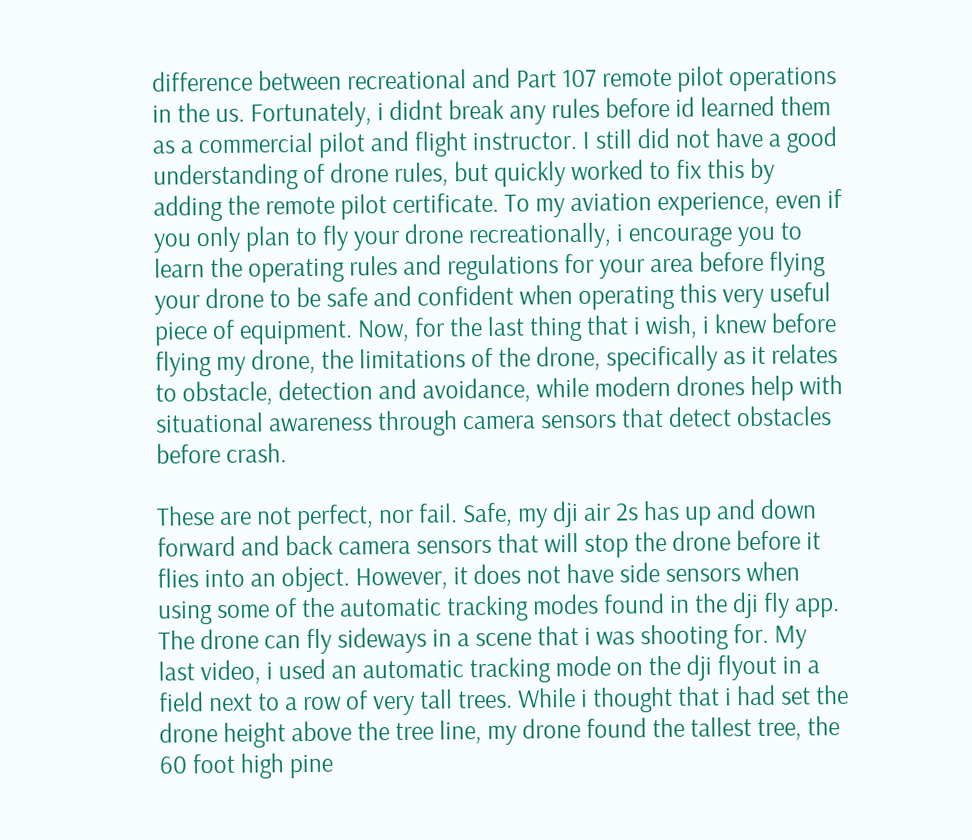difference between recreational and Part 107 remote pilot operations in the us. Fortunately, i didnt break any rules before id learned them as a commercial pilot and flight instructor. I still did not have a good understanding of drone rules, but quickly worked to fix this by adding the remote pilot certificate. To my aviation experience, even if you only plan to fly your drone recreationally, i encourage you to learn the operating rules and regulations for your area before flying your drone to be safe and confident when operating this very useful piece of equipment. Now, for the last thing that i wish, i knew before flying my drone, the limitations of the drone, specifically as it relates to obstacle, detection and avoidance, while modern drones help with situational awareness through camera sensors that detect obstacles before crash.

These are not perfect, nor fail. Safe, my dji air 2s has up and down forward and back camera sensors that will stop the drone before it flies into an object. However, it does not have side sensors when using some of the automatic tracking modes found in the dji fly app. The drone can fly sideways in a scene that i was shooting for. My last video, i used an automatic tracking mode on the dji flyout in a field next to a row of very tall trees. While i thought that i had set the drone height above the tree line, my drone found the tallest tree, the 60 foot high pine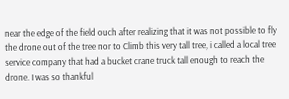near the edge of the field ouch after realizing that it was not possible to fly the drone out of the tree nor to Climb this very tall tree, i called a local tree service company that had a bucket crane truck tall enough to reach the drone. I was so thankful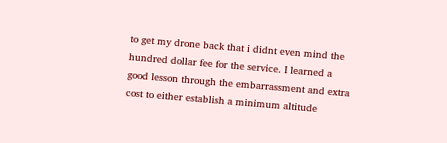to get my drone back that i didnt even mind the hundred dollar fee for the service. I learned a good lesson through the embarrassment and extra cost to either establish a minimum altitude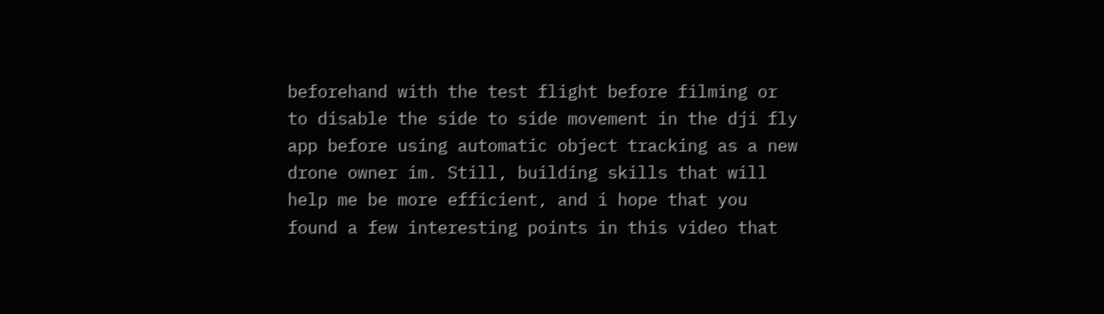beforehand with the test flight before filming or to disable the side to side movement in the dji fly app before using automatic object tracking as a new drone owner im. Still, building skills that will help me be more efficient, and i hope that you found a few interesting points in this video that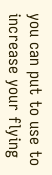you can put to use to increase your flying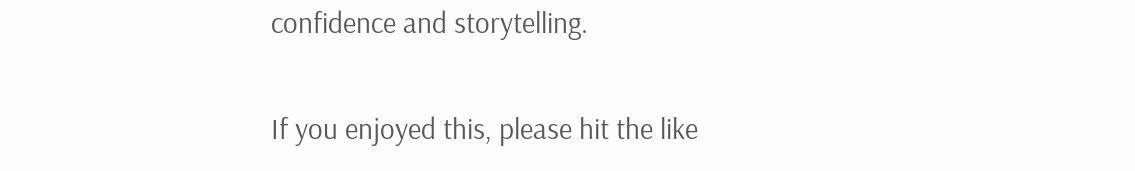confidence and storytelling.

If you enjoyed this, please hit the like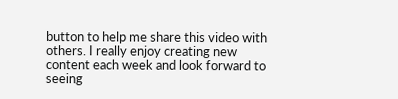button to help me share this video with others. I really enjoy creating new content each week and look forward to seeing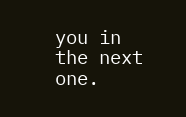you in the next one.